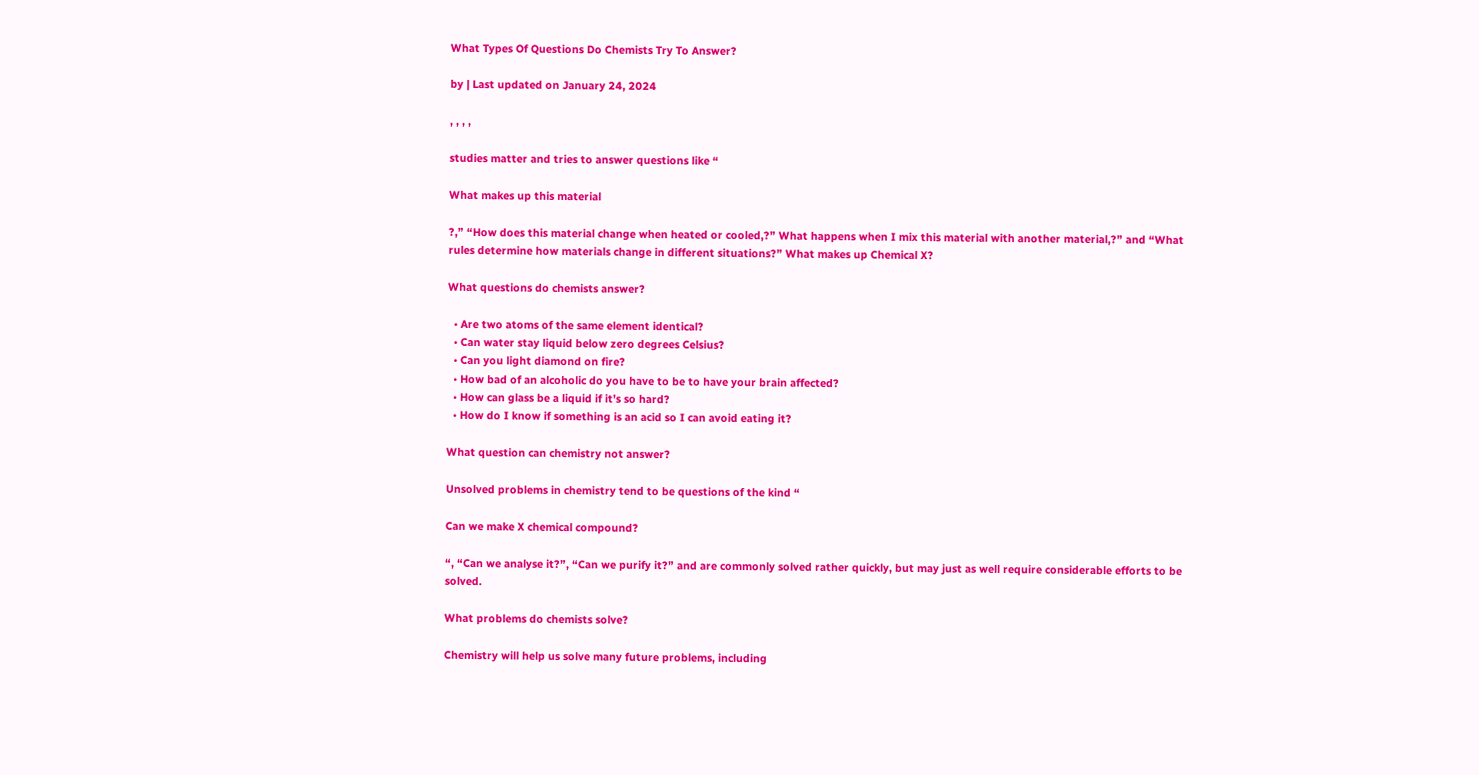What Types Of Questions Do Chemists Try To Answer?

by | Last updated on January 24, 2024

, , , ,

studies matter and tries to answer questions like “

What makes up this material

?,” “How does this material change when heated or cooled,?” What happens when I mix this material with another material,?” and “What rules determine how materials change in different situations?” What makes up Chemical X?

What questions do chemists answer?

  • Are two atoms of the same element identical?
  • Can water stay liquid below zero degrees Celsius?
  • Can you light diamond on fire?
  • How bad of an alcoholic do you have to be to have your brain affected?
  • How can glass be a liquid if it’s so hard?
  • How do I know if something is an acid so I can avoid eating it?

What question can chemistry not answer?

Unsolved problems in chemistry tend to be questions of the kind “

Can we make X chemical compound?

“, “Can we analyse it?”, “Can we purify it?” and are commonly solved rather quickly, but may just as well require considerable efforts to be solved.

What problems do chemists solve?

Chemistry will help us solve many future problems, including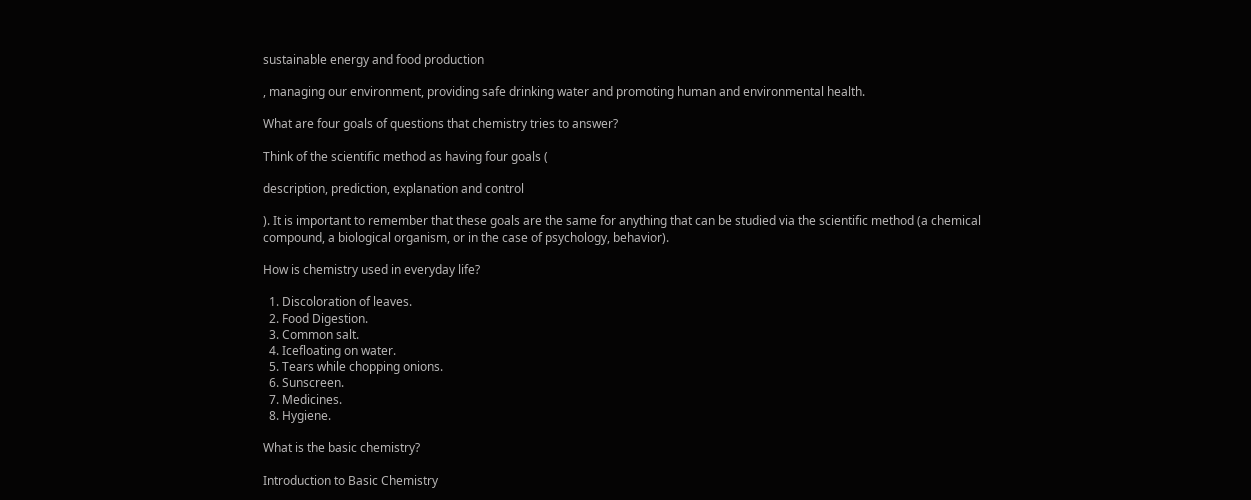sustainable energy and food production

, managing our environment, providing safe drinking water and promoting human and environmental health.

What are four goals of questions that chemistry tries to answer?

Think of the scientific method as having four goals (

description, prediction, explanation and control

). It is important to remember that these goals are the same for anything that can be studied via the scientific method (a chemical compound, a biological organism, or in the case of psychology, behavior).

How is chemistry used in everyday life?

  1. Discoloration of leaves.
  2. Food Digestion.
  3. Common salt.
  4. Icefloating on water.
  5. Tears while chopping onions.
  6. Sunscreen.
  7. Medicines.
  8. Hygiene.

What is the basic chemistry?

Introduction to Basic Chemistry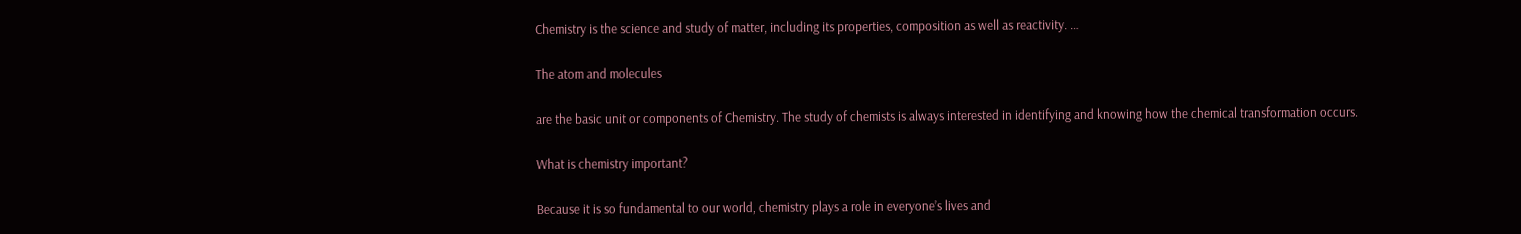Chemistry is the science and study of matter, including its properties, composition as well as reactivity. …

The atom and molecules

are the basic unit or components of Chemistry. The study of chemists is always interested in identifying and knowing how the chemical transformation occurs.

What is chemistry important?

Because it is so fundamental to our world, chemistry plays a role in everyone’s lives and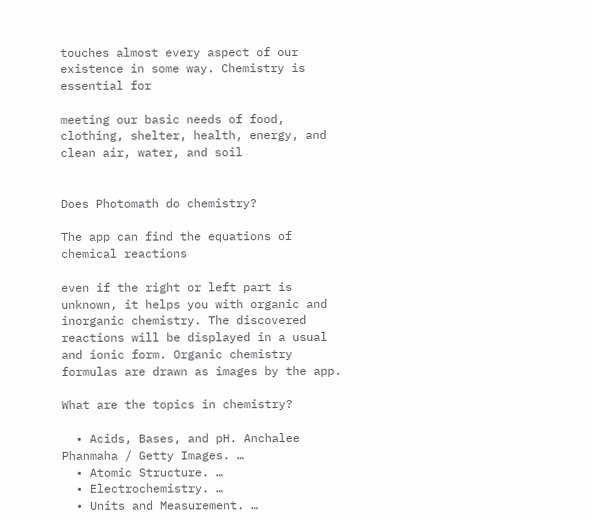touches almost every aspect of our existence in some way. Chemistry is essential for

meeting our basic needs of food, clothing, shelter, health, energy, and clean air, water, and soil


Does Photomath do chemistry?

The app can find the equations of chemical reactions

even if the right or left part is unknown, it helps you with organic and inorganic chemistry. The discovered reactions will be displayed in a usual and ionic form. Organic chemistry formulas are drawn as images by the app.

What are the topics in chemistry?

  • Acids, Bases, and pH. Anchalee Phanmaha / Getty Images. …
  • Atomic Structure. …
  • Electrochemistry. …
  • Units and Measurement. …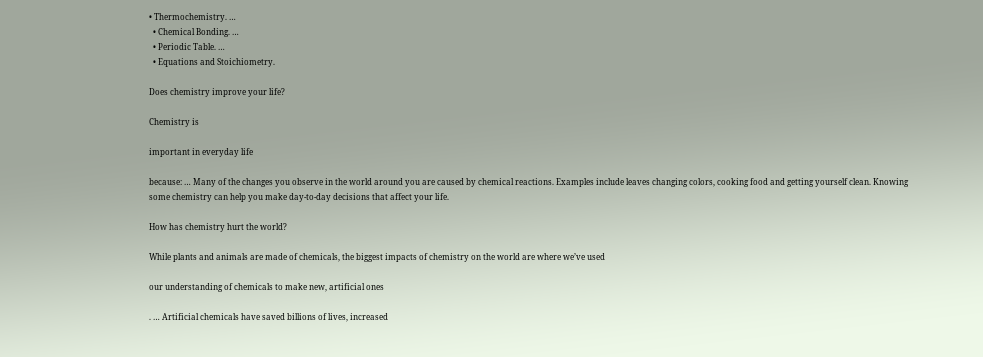• Thermochemistry. …
  • Chemical Bonding. …
  • Periodic Table. …
  • Equations and Stoichiometry.

Does chemistry improve your life?

Chemistry is

important in everyday life

because: … Many of the changes you observe in the world around you are caused by chemical reactions. Examples include leaves changing colors, cooking food and getting yourself clean. Knowing some chemistry can help you make day-to-day decisions that affect your life.

How has chemistry hurt the world?

While plants and animals are made of chemicals, the biggest impacts of chemistry on the world are where we’ve used

our understanding of chemicals to make new, artificial ones

. … Artificial chemicals have saved billions of lives, increased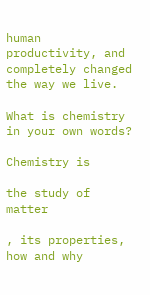human productivity, and completely changed the way we live.

What is chemistry in your own words?

Chemistry is

the study of matter

, its properties, how and why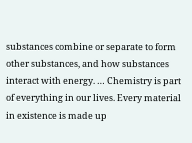substances combine or separate to form other substances, and how substances interact with energy. … Chemistry is part of everything in our lives. Every material in existence is made up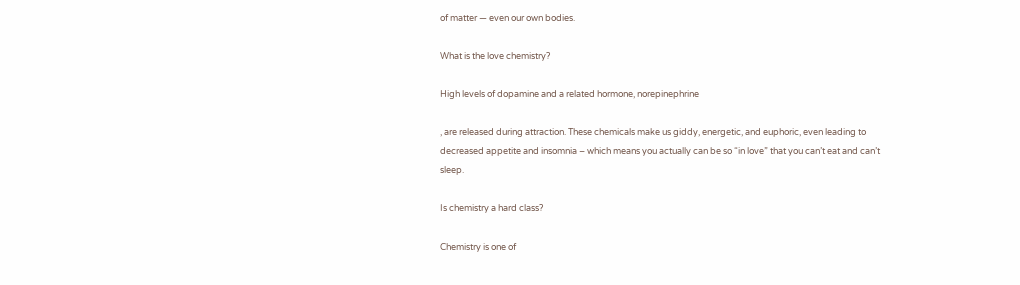of matter — even our own bodies.

What is the love chemistry?

High levels of dopamine and a related hormone, norepinephrine

, are released during attraction. These chemicals make us giddy, energetic, and euphoric, even leading to decreased appetite and insomnia – which means you actually can be so “in love” that you can’t eat and can’t sleep.

Is chemistry a hard class?

Chemistry is one of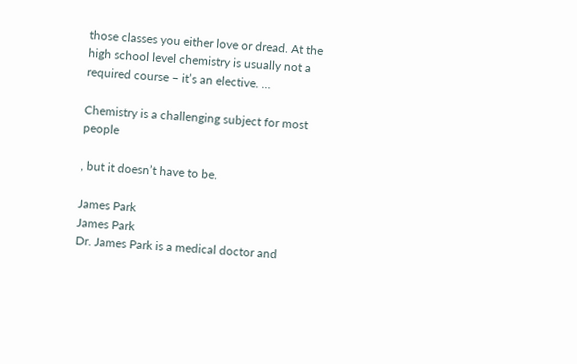those classes you either love or dread. At the high school level chemistry is usually not a required course – it’s an elective. …

Chemistry is a challenging subject for most people

, but it doesn’t have to be.

James Park
James Park
Dr. James Park is a medical doctor and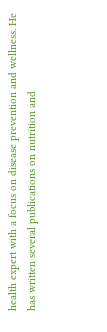health expert with a focus on disease prevention and wellness. He has written several publications on nutrition and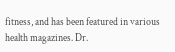fitness, and has been featured in various health magazines. Dr.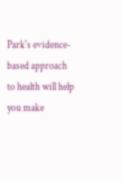Park's evidence-based approach to health will help you make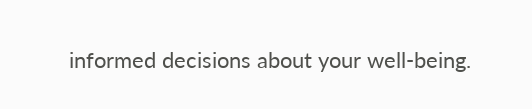informed decisions about your well-being.